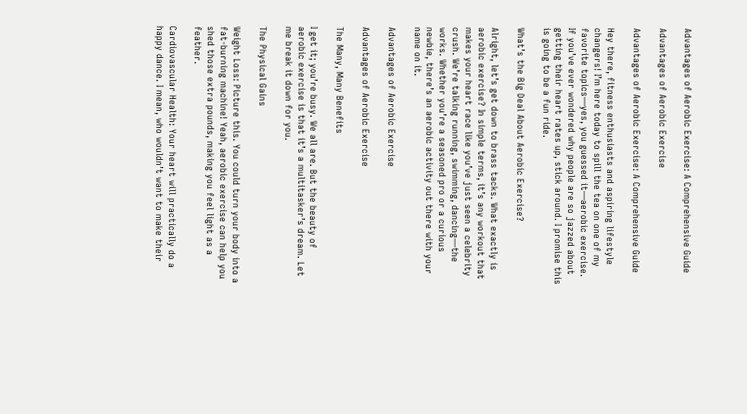Advantages of Aerobic Exercise: A Comprehensive Guide

Advantages of Aerobic Exercise

Advantages of Aerobic Exercise: A Comprehensive Guide

Hey there, fitness enthusiasts and aspiring lifestyle changers! I’m here today to spill the tea on one of my favorite topics—yes, you guessed it—aerobic exercise. If you’ve ever wondered why people are so jazzed about getting their heart rates up, stick around. I promise this is going to be a fun ride.

What’s the Big Deal About Aerobic Exercise?

Alright, let’s get down to brass tacks. What exactly is aerobic exercise? In simple terms, it’s any workout that makes your heart race like you’ve just seen a celebrity crush. We’re talking running, swimming, dancing—the works. Whether you’re a seasoned pro or a curious newbie, there’s an aerobic activity out there with your name on it.

Advantages of Aerobic Exercise

Advantages of Aerobic Exercise

The Many, Many Benefits

I get it; you’re busy. We all are. But the beauty of aerobic exercise is that it’s a multitasker’s dream. Let me break it down for you.

The Physical Gains

Weight Loss: Picture this. You could turn your body into a fat-burning machine! Yeah, aerobic exercise can help you shed those extra pounds, making you feel light as a feather.

Cardiovascular Health: Your heart will practically do a happy dance. I mean, who wouldn’t want to make their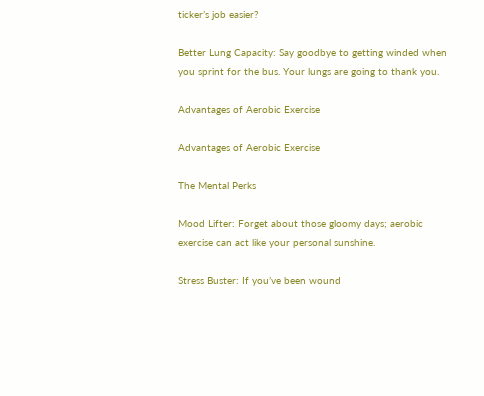ticker’s job easier?

Better Lung Capacity: Say goodbye to getting winded when you sprint for the bus. Your lungs are going to thank you.

Advantages of Aerobic Exercise

Advantages of Aerobic Exercise

The Mental Perks

Mood Lifter: Forget about those gloomy days; aerobic exercise can act like your personal sunshine.

Stress Buster: If you’ve been wound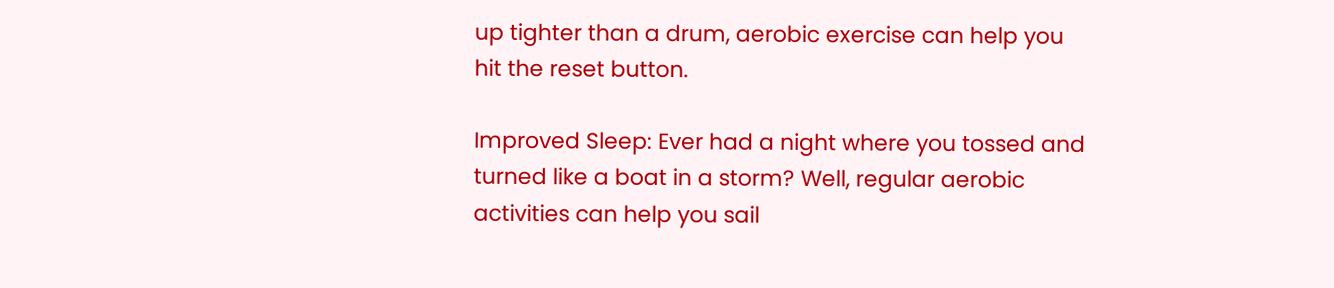up tighter than a drum, aerobic exercise can help you hit the reset button.

Improved Sleep: Ever had a night where you tossed and turned like a boat in a storm? Well, regular aerobic activities can help you sail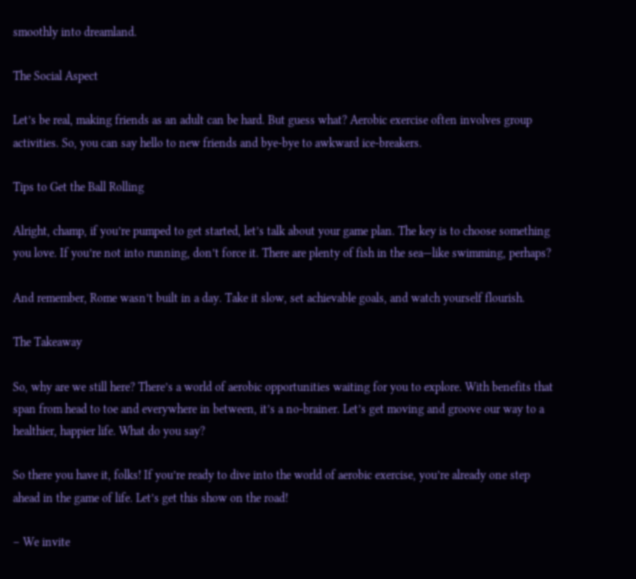smoothly into dreamland.

The Social Aspect

Let’s be real, making friends as an adult can be hard. But guess what? Aerobic exercise often involves group activities. So, you can say hello to new friends and bye-bye to awkward ice-breakers.

Tips to Get the Ball Rolling

Alright, champ, if you’re pumped to get started, let’s talk about your game plan. The key is to choose something you love. If you’re not into running, don’t force it. There are plenty of fish in the sea—like swimming, perhaps?

And remember, Rome wasn’t built in a day. Take it slow, set achievable goals, and watch yourself flourish.

The Takeaway

So, why are we still here? There’s a world of aerobic opportunities waiting for you to explore. With benefits that span from head to toe and everywhere in between, it’s a no-brainer. Let’s get moving and groove our way to a healthier, happier life. What do you say?

So there you have it, folks! If you’re ready to dive into the world of aerobic exercise, you’re already one step ahead in the game of life. Let’s get this show on the road!

– We invite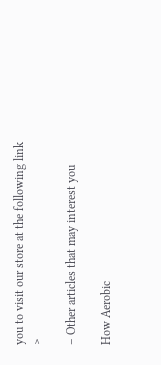you to visit our store at the following link >

– Other articles that may interest you

How Aerobic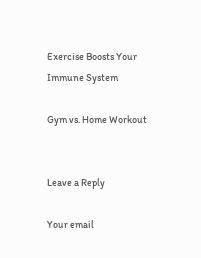Exercise Boosts Your Immune System

Gym vs. Home Workout


Leave a Reply

Your email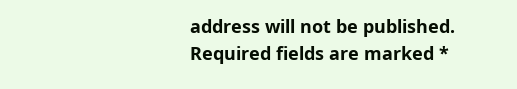address will not be published. Required fields are marked *